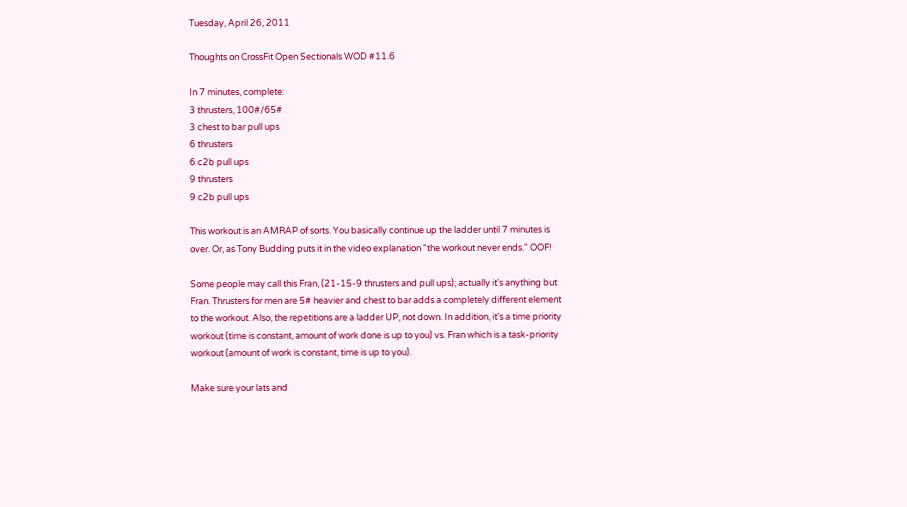Tuesday, April 26, 2011

Thoughts on CrossFit Open Sectionals WOD #11.6

In 7 minutes, complete:
3 thrusters, 100#/65#
3 chest to bar pull ups
6 thrusters
6 c2b pull ups
9 thrusters
9 c2b pull ups

This workout is an AMRAP of sorts. You basically continue up the ladder until 7 minutes is over. Or, as Tony Budding puts it in the video explanation "the workout never ends." OOF!

Some people may call this Fran, (21-15-9 thrusters and pull ups); actually it's anything but Fran. Thrusters for men are 5# heavier and chest to bar adds a completely different element to the workout. Also, the repetitions are a ladder UP, not down. In addition, it's a time priority workout (time is constant, amount of work done is up to you) vs. Fran which is a task-priority workout (amount of work is constant, time is up to you).

Make sure your lats and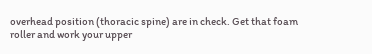overhead position (thoracic spine) are in check. Get that foam roller and work your upper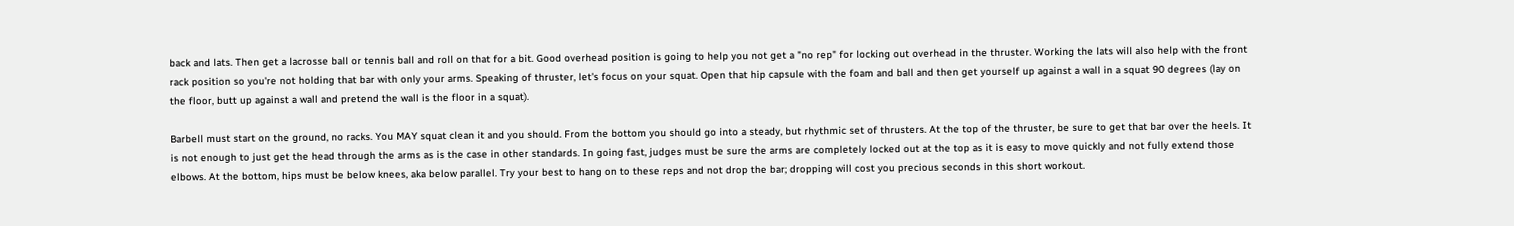back and lats. Then get a lacrosse ball or tennis ball and roll on that for a bit. Good overhead position is going to help you not get a "no rep" for locking out overhead in the thruster. Working the lats will also help with the front rack position so you're not holding that bar with only your arms. Speaking of thruster, let's focus on your squat. Open that hip capsule with the foam and ball and then get yourself up against a wall in a squat 90 degrees (lay on the floor, butt up against a wall and pretend the wall is the floor in a squat).

Barbell must start on the ground, no racks. You MAY squat clean it and you should. From the bottom you should go into a steady, but rhythmic set of thrusters. At the top of the thruster, be sure to get that bar over the heels. It is not enough to just get the head through the arms as is the case in other standards. In going fast, judges must be sure the arms are completely locked out at the top as it is easy to move quickly and not fully extend those elbows. At the bottom, hips must be below knees, aka below parallel. Try your best to hang on to these reps and not drop the bar; dropping will cost you precious seconds in this short workout.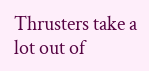Thrusters take a lot out of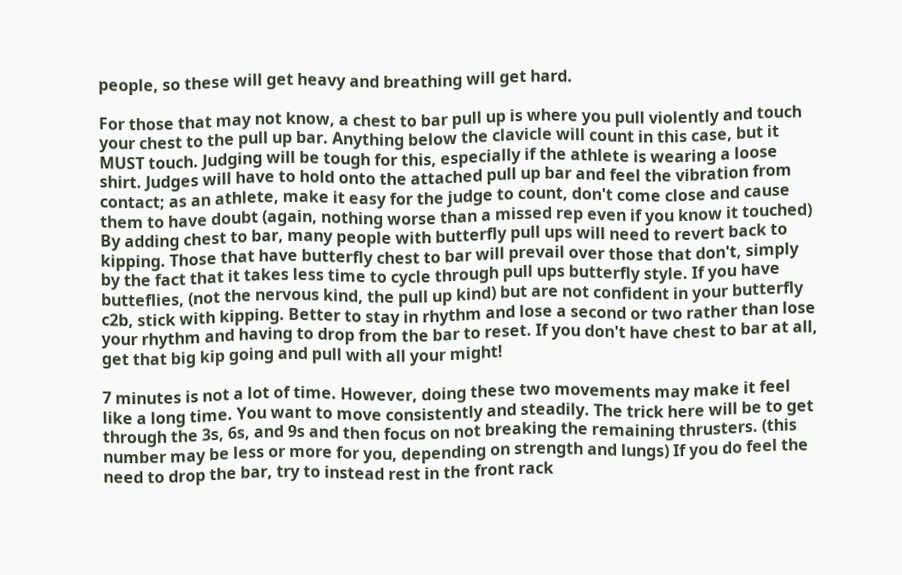people, so these will get heavy and breathing will get hard.

For those that may not know, a chest to bar pull up is where you pull violently and touch your chest to the pull up bar. Anything below the clavicle will count in this case, but it MUST touch. Judging will be tough for this, especially if the athlete is wearing a loose shirt. Judges will have to hold onto the attached pull up bar and feel the vibration from contact; as an athlete, make it easy for the judge to count, don't come close and cause them to have doubt (again, nothing worse than a missed rep even if you know it touched) By adding chest to bar, many people with butterfly pull ups will need to revert back to kipping. Those that have butterfly chest to bar will prevail over those that don't, simply by the fact that it takes less time to cycle through pull ups butterfly style. If you have butteflies, (not the nervous kind, the pull up kind) but are not confident in your butterfly c2b, stick with kipping. Better to stay in rhythm and lose a second or two rather than lose your rhythm and having to drop from the bar to reset. If you don't have chest to bar at all, get that big kip going and pull with all your might!

7 minutes is not a lot of time. However, doing these two movements may make it feel like a long time. You want to move consistently and steadily. The trick here will be to get through the 3s, 6s, and 9s and then focus on not breaking the remaining thrusters. (this number may be less or more for you, depending on strength and lungs) If you do feel the need to drop the bar, try to instead rest in the front rack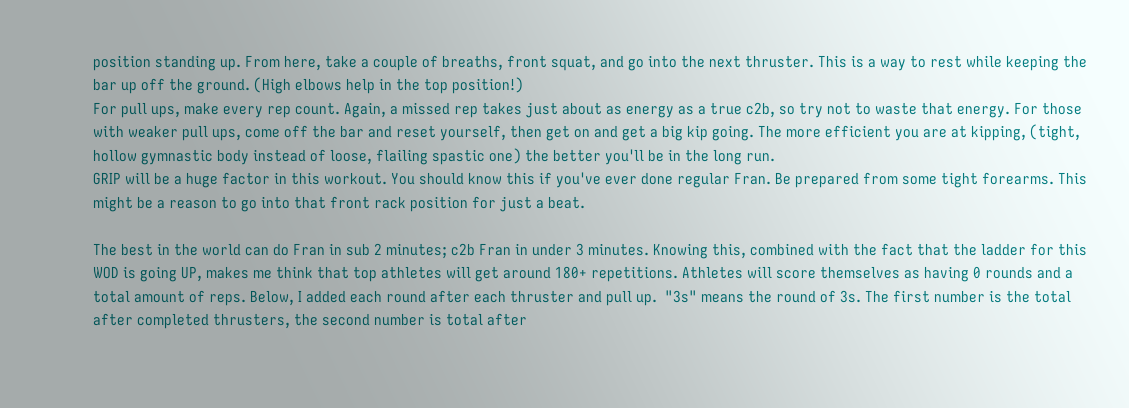position standing up. From here, take a couple of breaths, front squat, and go into the next thruster. This is a way to rest while keeping the bar up off the ground. (High elbows help in the top position!)
For pull ups, make every rep count. Again, a missed rep takes just about as energy as a true c2b, so try not to waste that energy. For those with weaker pull ups, come off the bar and reset yourself, then get on and get a big kip going. The more efficient you are at kipping, (tight, hollow gymnastic body instead of loose, flailing spastic one) the better you'll be in the long run.
GRIP will be a huge factor in this workout. You should know this if you've ever done regular Fran. Be prepared from some tight forearms. This might be a reason to go into that front rack position for just a beat.

The best in the world can do Fran in sub 2 minutes; c2b Fran in under 3 minutes. Knowing this, combined with the fact that the ladder for this WOD is going UP, makes me think that top athletes will get around 180+ repetitions. Athletes will score themselves as having 0 rounds and a total amount of reps. Below, I added each round after each thruster and pull up.  "3s" means the round of 3s. The first number is the total after completed thrusters, the second number is total after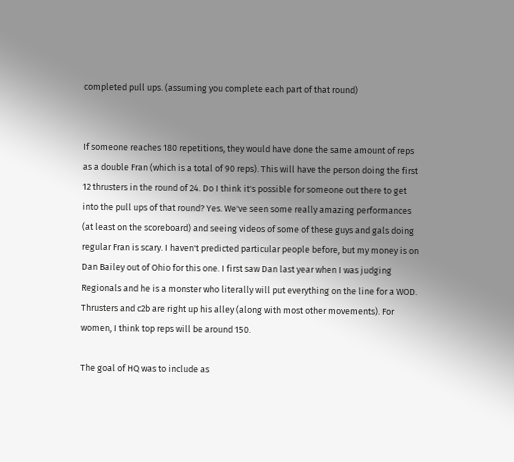completed pull ups. (assuming you complete each part of that round)


If someone reaches 180 repetitions, they would have done the same amount of reps as a double Fran (which is a total of 90 reps). This will have the person doing the first 12 thrusters in the round of 24. Do I think it's possible for someone out there to get into the pull ups of that round? Yes. We've seen some really amazing performances (at least on the scoreboard) and seeing videos of some of these guys and gals doing regular Fran is scary. I haven't predicted particular people before, but my money is on Dan Bailey out of Ohio for this one. I first saw Dan last year when I was judging Regionals and he is a monster who literally will put everything on the line for a WOD. Thrusters and c2b are right up his alley (along with most other movements). For women, I think top reps will be around 150.

The goal of HQ was to include as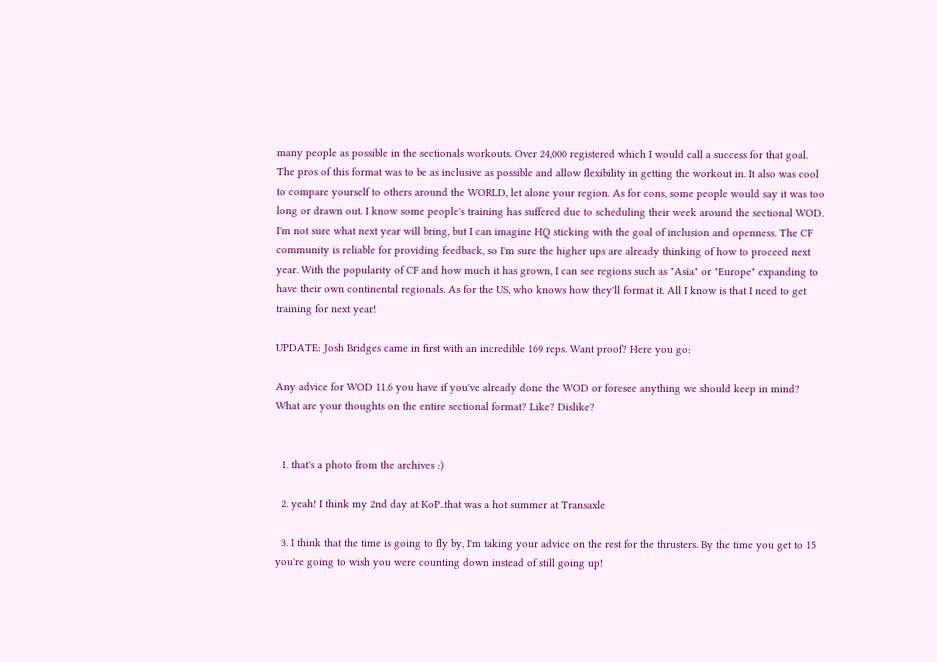many people as possible in the sectionals workouts. Over 24,000 registered which I would call a success for that goal. The pros of this format was to be as inclusive as possible and allow flexibility in getting the workout in. It also was cool to compare yourself to others around the WORLD, let alone your region. As for cons, some people would say it was too long or drawn out. I know some people's training has suffered due to scheduling their week around the sectional WOD. I'm not sure what next year will bring, but I can imagine HQ sticking with the goal of inclusion and openness. The CF community is reliable for providing feedback, so I'm sure the higher ups are already thinking of how to proceed next year. With the popularity of CF and how much it has grown, I can see regions such as "Asia" or "Europe" expanding to have their own continental regionals. As for the US, who knows how they'll format it. All I know is that I need to get training for next year!

UPDATE: Josh Bridges came in first with an incredible 169 reps. Want proof? Here you go:

Any advice for WOD 11.6 you have if you've already done the WOD or foresee anything we should keep in mind?
What are your thoughts on the entire sectional format? Like? Dislike?


  1. that's a photo from the archives :)

  2. yeah! I think my 2nd day at KoP..that was a hot summer at Transaxle

  3. I think that the time is going to fly by, I'm taking your advice on the rest for the thrusters. By the time you get to 15 you're going to wish you were counting down instead of still going up!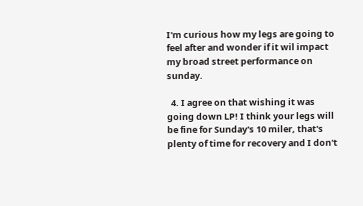I'm curious how my legs are going to feel after and wonder if it wil impact my broad street performance on sunday.

  4. I agree on that wishing it was going down LP! I think your legs will be fine for Sunday's 10 miler, that's plenty of time for recovery and I don't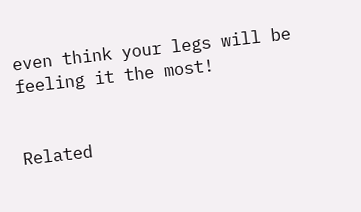even think your legs will be feeling it the most!


Related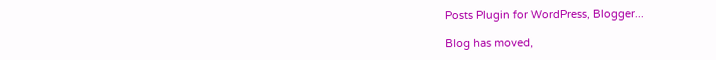Posts Plugin for WordPress, Blogger...

Blog has moved,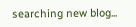searching new blog...